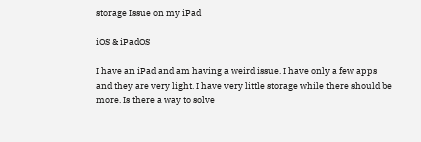storage Issue on my iPad

iOS & iPadOS

I have an iPad and am having a weird issue. I have only a few apps and they are very light. I have very little storage while there should be more. Is there a way to solve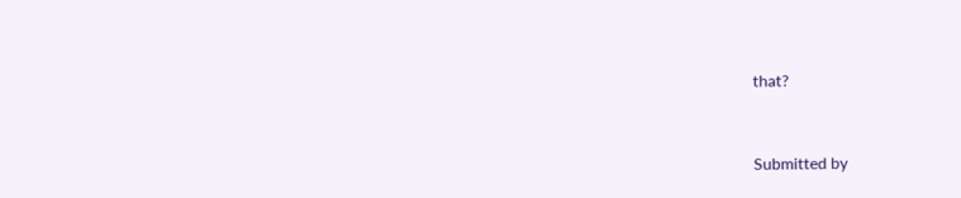that?



Submitted by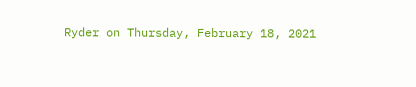Ryder on Thursday, February 18, 2021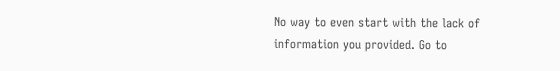No way to even start with the lack of information you provided. Go to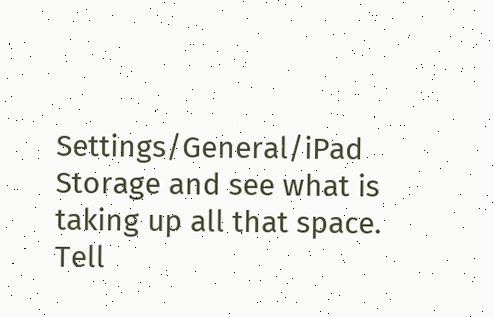Settings/General/iPad Storage and see what is taking up all that space. Tell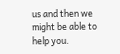us and then we might be able to help you.